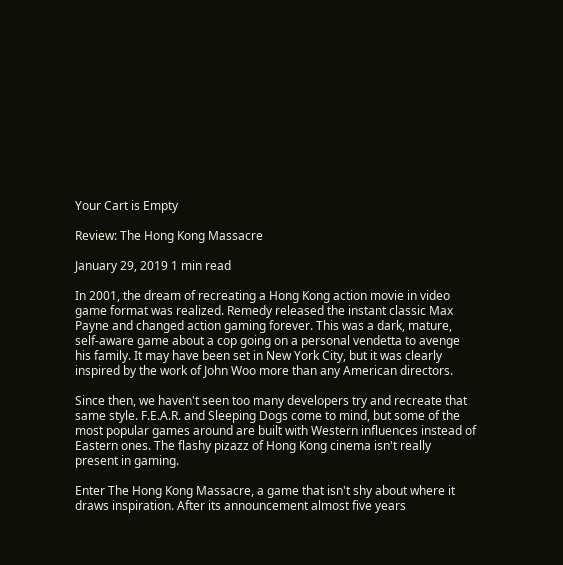Your Cart is Empty

Review: The Hong Kong Massacre

January 29, 2019 1 min read

In 2001, the dream of recreating a Hong Kong action movie in video game format was realized. Remedy released the instant classic Max Payne and changed action gaming forever. This was a dark, mature, self-aware game about a cop going on a personal vendetta to avenge his family. It may have been set in New York City, but it was clearly inspired by the work of John Woo more than any American directors.

Since then, we haven't seen too many developers try and recreate that same style. F.E.A.R. and Sleeping Dogs come to mind, but some of the most popular games around are built with Western influences instead of Eastern ones. The flashy pizazz of Hong Kong cinema isn't really present in gaming.

Enter The Hong Kong Massacre, a game that isn't shy about where it draws inspiration. After its announcement almost five years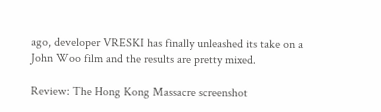ago, developer VRESKI has finally unleashed its take on a John Woo film and the results are pretty mixed.

Review: The Hong Kong Massacre screenshot